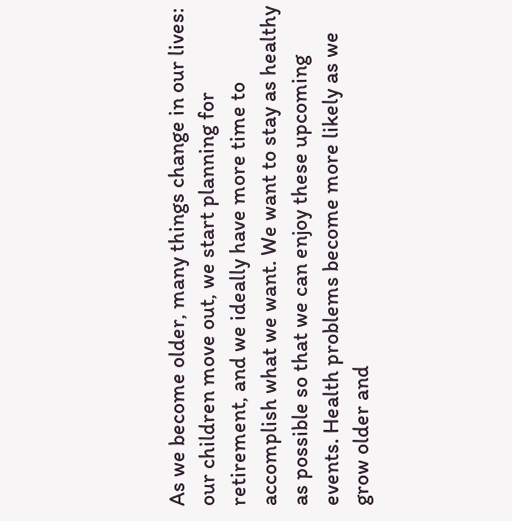As we become older, many things change in our lives: our children move out, we start planning for retirement, and we ideally have more time to accomplish what we want. We want to stay as healthy as possible so that we can enjoy these upcoming events. Health problems become more likely as we grow older and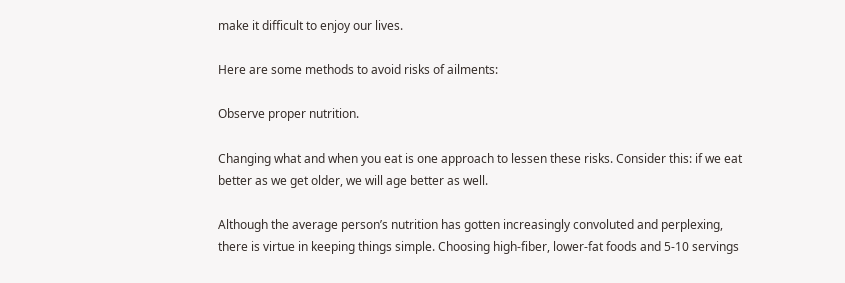make it difficult to enjoy our lives.

Here are some methods to avoid risks of ailments:

Observe proper nutrition.

Changing what and when you eat is one approach to lessen these risks. Consider this: if we eat better as we get older, we will age better as well.

Although the average person’s nutrition has gotten increasingly convoluted and perplexing, there is virtue in keeping things simple. Choosing high-fiber, lower-fat foods and 5-10 servings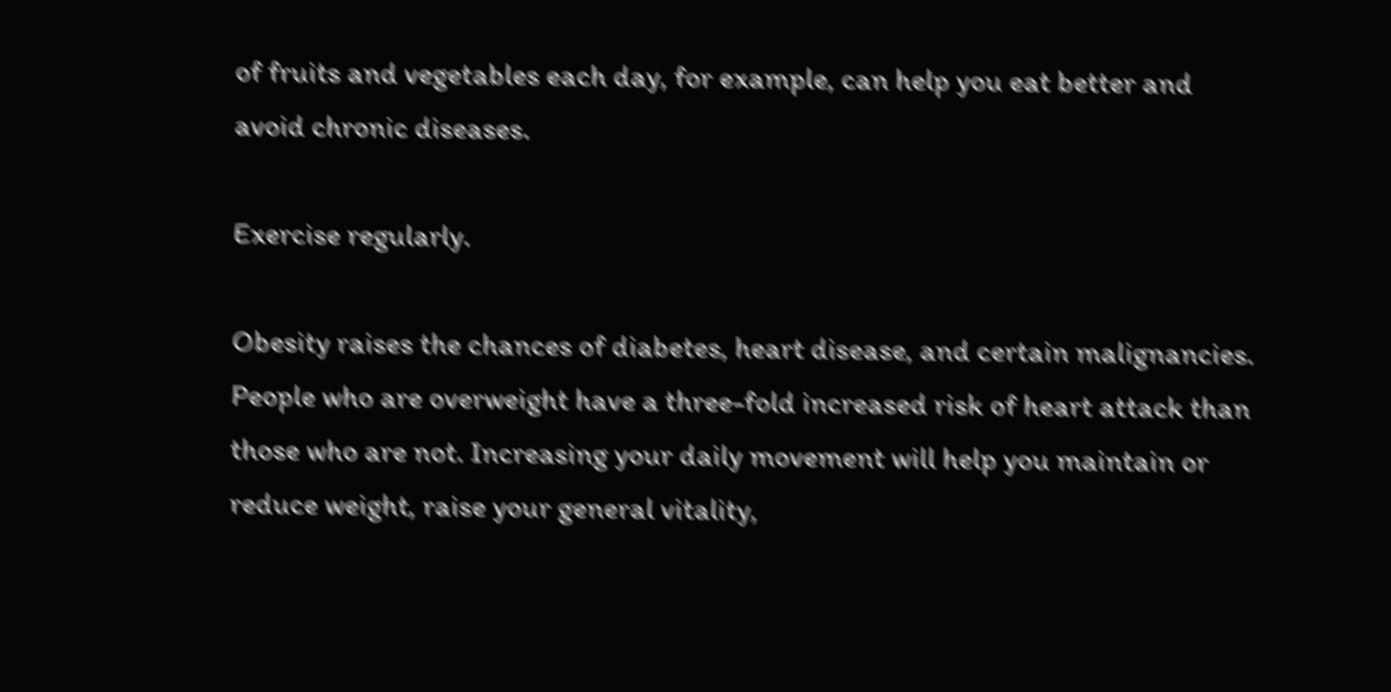of fruits and vegetables each day, for example, can help you eat better and avoid chronic diseases.

Exercise regularly.

Obesity raises the chances of diabetes, heart disease, and certain malignancies. People who are overweight have a three-fold increased risk of heart attack than those who are not. Increasing your daily movement will help you maintain or reduce weight, raise your general vitality,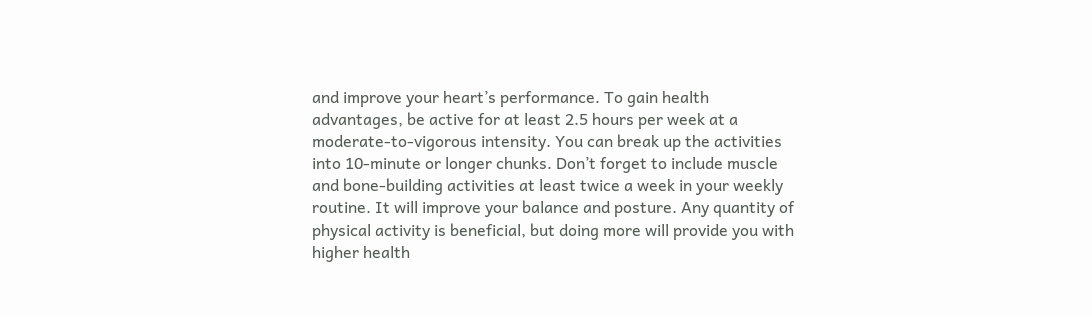and improve your heart’s performance. To gain health advantages, be active for at least 2.5 hours per week at a moderate-to-vigorous intensity. You can break up the activities into 10-minute or longer chunks. Don’t forget to include muscle and bone-building activities at least twice a week in your weekly routine. It will improve your balance and posture. Any quantity of physical activity is beneficial, but doing more will provide you with higher health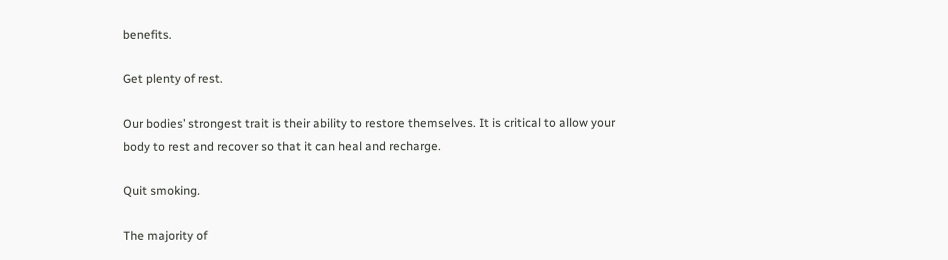benefits.

Get plenty of rest.

Our bodies’ strongest trait is their ability to restore themselves. It is critical to allow your body to rest and recover so that it can heal and recharge.

Quit smoking.

The majority of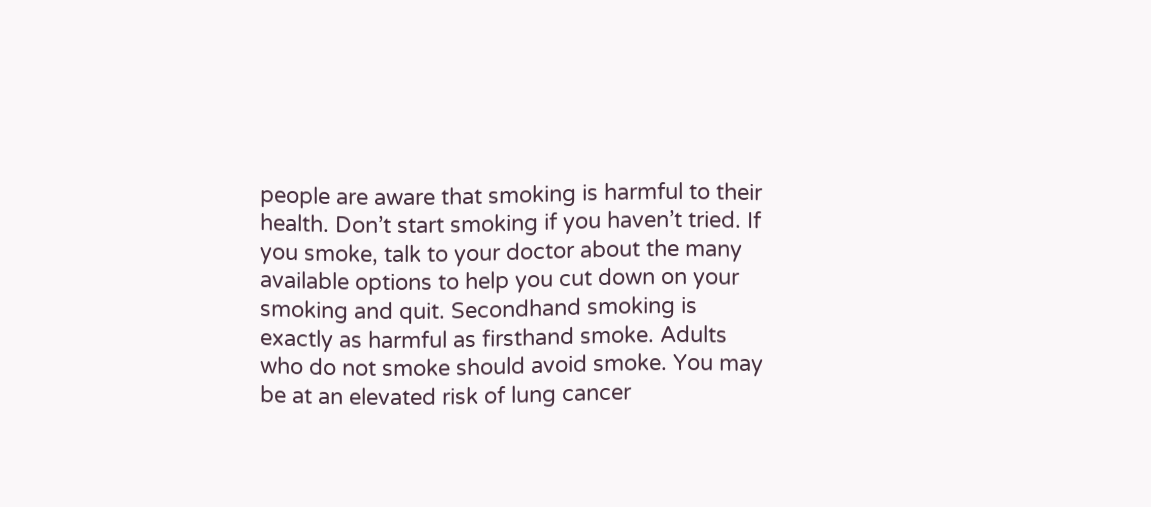people are aware that smoking is harmful to their health. Don’t start smoking if you haven’t tried. If you smoke, talk to your doctor about the many available options to help you cut down on your smoking and quit. Secondhand smoking is exactly as harmful as firsthand smoke. Adults who do not smoke should avoid smoke. You may be at an elevated risk of lung cancer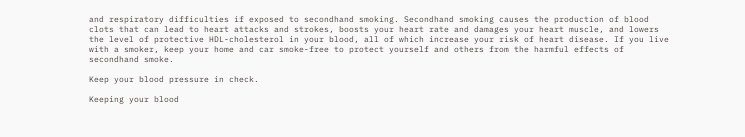and respiratory difficulties if exposed to secondhand smoking. Secondhand smoking causes the production of blood clots that can lead to heart attacks and strokes, boosts your heart rate and damages your heart muscle, and lowers the level of protective HDL-cholesterol in your blood, all of which increase your risk of heart disease. If you live with a smoker, keep your home and car smoke-free to protect yourself and others from the harmful effects of secondhand smoke.

Keep your blood pressure in check.

Keeping your blood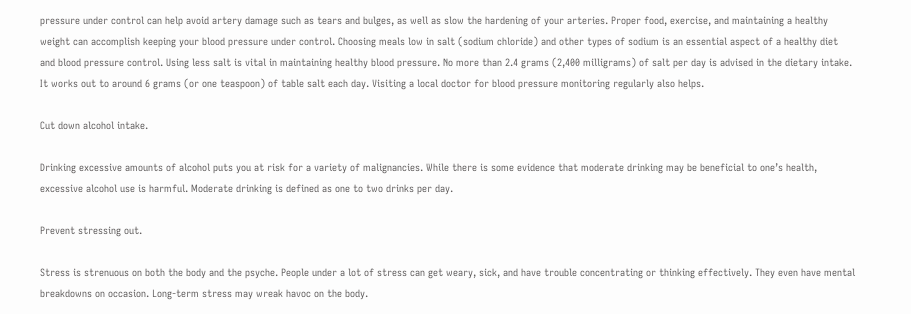pressure under control can help avoid artery damage such as tears and bulges, as well as slow the hardening of your arteries. Proper food, exercise, and maintaining a healthy weight can accomplish keeping your blood pressure under control. Choosing meals low in salt (sodium chloride) and other types of sodium is an essential aspect of a healthy diet and blood pressure control. Using less salt is vital in maintaining healthy blood pressure. No more than 2.4 grams (2,400 milligrams) of salt per day is advised in the dietary intake. It works out to around 6 grams (or one teaspoon) of table salt each day. Visiting a local doctor for blood pressure monitoring regularly also helps.

Cut down alcohol intake.

Drinking excessive amounts of alcohol puts you at risk for a variety of malignancies. While there is some evidence that moderate drinking may be beneficial to one’s health, excessive alcohol use is harmful. Moderate drinking is defined as one to two drinks per day.

Prevent stressing out.

Stress is strenuous on both the body and the psyche. People under a lot of stress can get weary, sick, and have trouble concentrating or thinking effectively. They even have mental breakdowns on occasion. Long-term stress may wreak havoc on the body.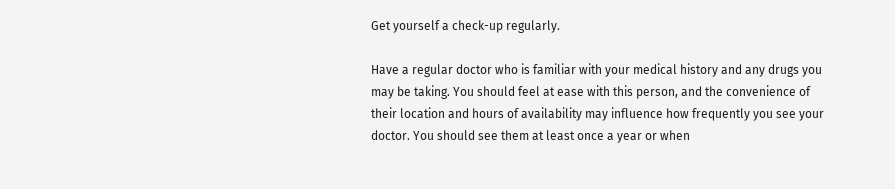Get yourself a check-up regularly.

Have a regular doctor who is familiar with your medical history and any drugs you may be taking. You should feel at ease with this person, and the convenience of their location and hours of availability may influence how frequently you see your doctor. You should see them at least once a year or when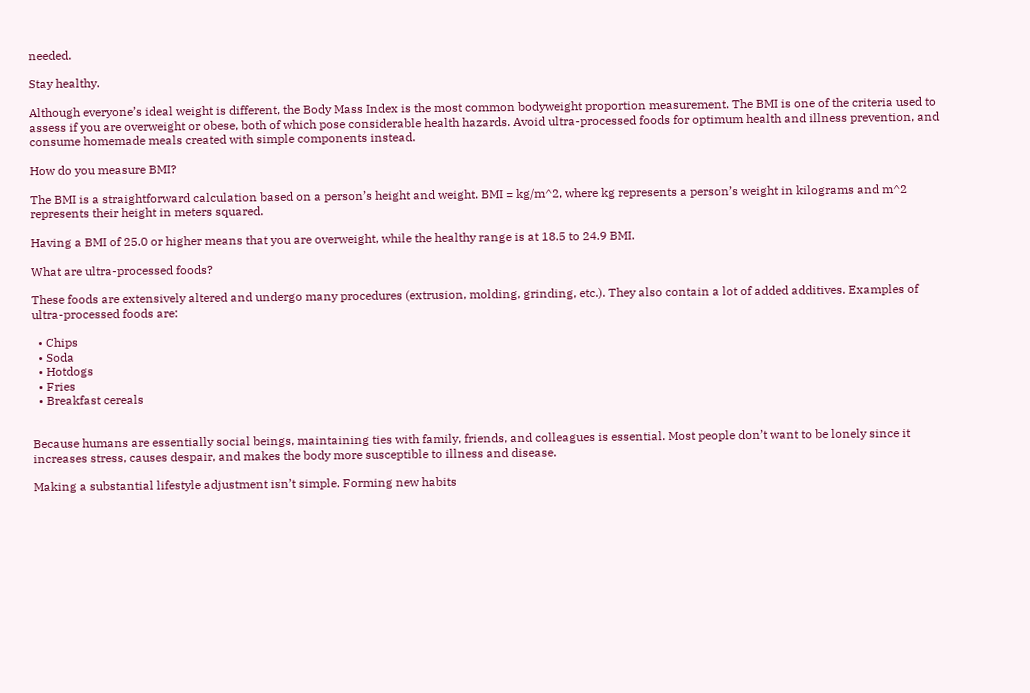needed.

Stay healthy.

Although everyone’s ideal weight is different, the Body Mass Index is the most common bodyweight proportion measurement. The BMI is one of the criteria used to assess if you are overweight or obese, both of which pose considerable health hazards. Avoid ultra-processed foods for optimum health and illness prevention, and consume homemade meals created with simple components instead.

How do you measure BMI?

The BMI is a straightforward calculation based on a person’s height and weight. BMI = kg/m^2, where kg represents a person’s weight in kilograms and m^2 represents their height in meters squared.

Having a BMI of 25.0 or higher means that you are overweight, while the healthy range is at 18.5 to 24.9 BMI.

What are ultra-processed foods?

These foods are extensively altered and undergo many procedures (extrusion, molding, grinding, etc.). They also contain a lot of added additives. Examples of ultra-processed foods are:

  • Chips
  • Soda
  • Hotdogs
  • Fries
  • Breakfast cereals


Because humans are essentially social beings, maintaining ties with family, friends, and colleagues is essential. Most people don’t want to be lonely since it increases stress, causes despair, and makes the body more susceptible to illness and disease.

Making a substantial lifestyle adjustment isn’t simple. Forming new habits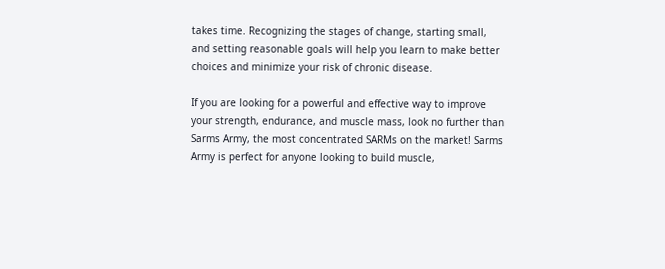takes time. Recognizing the stages of change, starting small, and setting reasonable goals will help you learn to make better choices and minimize your risk of chronic disease.

If you are looking for a powerful and effective way to improve your strength, endurance, and muscle mass, look no further than Sarms Army, the most concentrated SARMs on the market! Sarms Army is perfect for anyone looking to build muscle,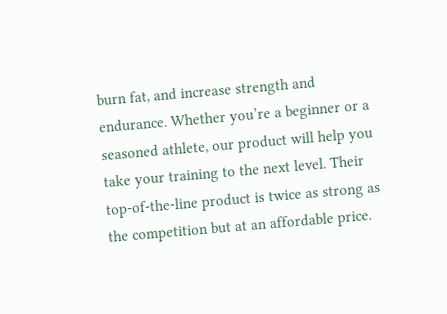burn fat, and increase strength and endurance. Whether you’re a beginner or a seasoned athlete, our product will help you take your training to the next level. Their top-of-the-line product is twice as strong as the competition but at an affordable price.